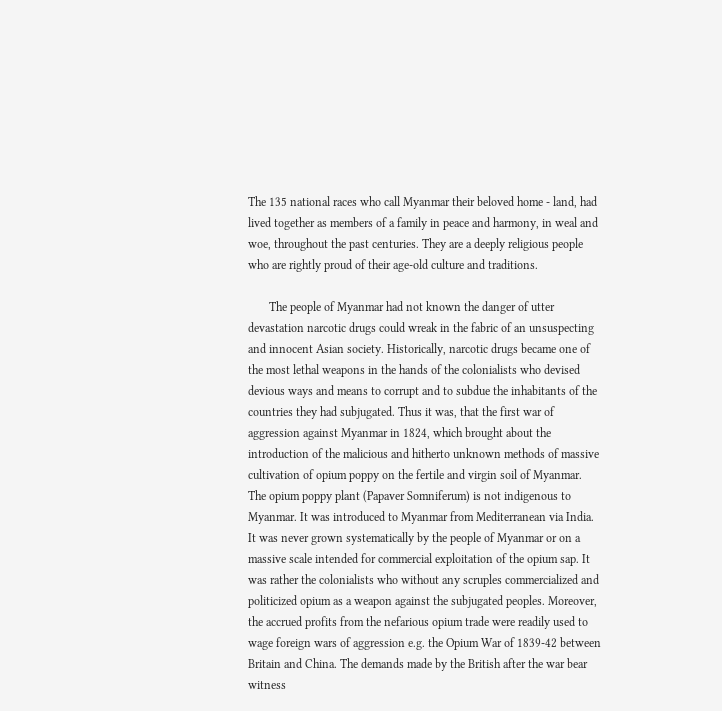The 135 national races who call Myanmar their beloved home - land, had lived together as members of a family in peace and harmony, in weal and woe, throughout the past centuries. They are a deeply religious people who are rightly proud of their age-old culture and traditions.

       The people of Myanmar had not known the danger of utter devastation narcotic drugs could wreak in the fabric of an unsuspecting and innocent Asian society. Historically, narcotic drugs became one of the most lethal weapons in the hands of the colonialists who devised devious ways and means to corrupt and to subdue the inhabitants of the countries they had subjugated. Thus it was, that the first war of aggression against Myanmar in 1824, which brought about the introduction of the malicious and hitherto unknown methods of massive cultivation of opium poppy on the fertile and virgin soil of Myanmar. The opium poppy plant (Papaver Somniferum) is not indigenous to Myanmar. It was introduced to Myanmar from Mediterranean via India. It was never grown systematically by the people of Myanmar or on a massive scale intended for commercial exploitation of the opium sap. It was rather the colonialists who without any scruples commercialized and politicized opium as a weapon against the subjugated peoples. Moreover, the accrued profits from the nefarious opium trade were readily used to wage foreign wars of aggression e.g. the Opium War of 1839-42 between Britain and China. The demands made by the British after the war bear witness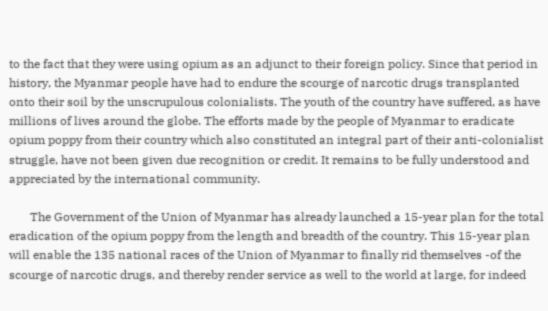to the fact that they were using opium as an adjunct to their foreign policy. Since that period in history, the Myanmar people have had to endure the scourge of narcotic drugs transplanted onto their soil by the unscrupulous colonialists. The youth of the country have suffered, as have millions of lives around the globe. The efforts made by the people of Myanmar to eradicate opium poppy from their country which also constituted an integral part of their anti-colonialist struggle, have not been given due recognition or credit. It remains to be fully understood and appreciated by the international community.

       The Government of the Union of Myanmar has already launched a 15-year plan for the total eradication of the opium poppy from the length and breadth of the country. This 15-year plan will enable the 135 national races of the Union of Myanmar to finally rid themselves -of the scourge of narcotic drugs, and thereby render service as well to the world at large, for indeed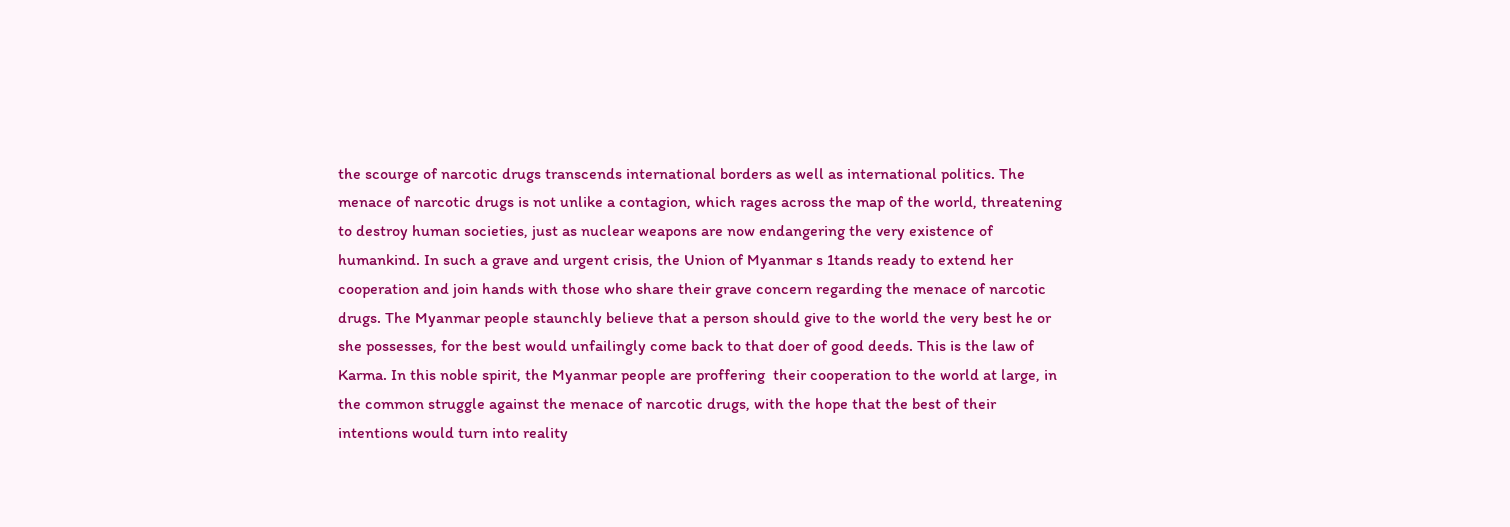the scourge of narcotic drugs transcends international borders as well as international politics. The menace of narcotic drugs is not unlike a contagion, which rages across the map of the world, threatening to destroy human societies, just as nuclear weapons are now endangering the very existence of humankind. In such a grave and urgent crisis, the Union of Myanmar s 1tands ready to extend her cooperation and join hands with those who share their grave concern regarding the menace of narcotic drugs. The Myanmar people staunchly believe that a person should give to the world the very best he or she possesses, for the best would unfailingly come back to that doer of good deeds. This is the law of Karma. In this noble spirit, the Myanmar people are proffering  their cooperation to the world at large, in the common struggle against the menace of narcotic drugs, with the hope that the best of their intentions would turn into reality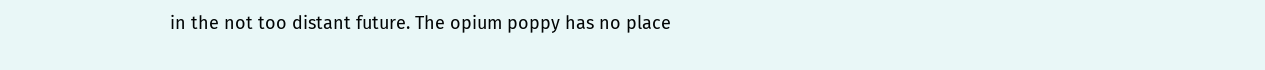in the not too distant future. The opium poppy has no place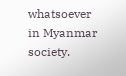whatsoever in Myanmar society.